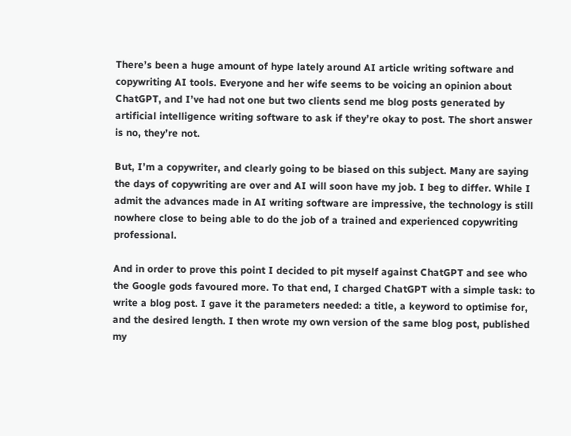There’s been a huge amount of hype lately around AI article writing software and copywriting AI tools. Everyone and her wife seems to be voicing an opinion about ChatGPT, and I’ve had not one but two clients send me blog posts generated by artificial intelligence writing software to ask if they’re okay to post. The short answer is no, they’re not.

But, I’m a copywriter, and clearly going to be biased on this subject. Many are saying the days of copywriting are over and AI will soon have my job. I beg to differ. While I admit the advances made in AI writing software are impressive, the technology is still nowhere close to being able to do the job of a trained and experienced copywriting professional.

And in order to prove this point I decided to pit myself against ChatGPT and see who the Google gods favoured more. To that end, I charged ChatGPT with a simple task: to write a blog post. I gave it the parameters needed: a title, a keyword to optimise for, and the desired length. I then wrote my own version of the same blog post, published my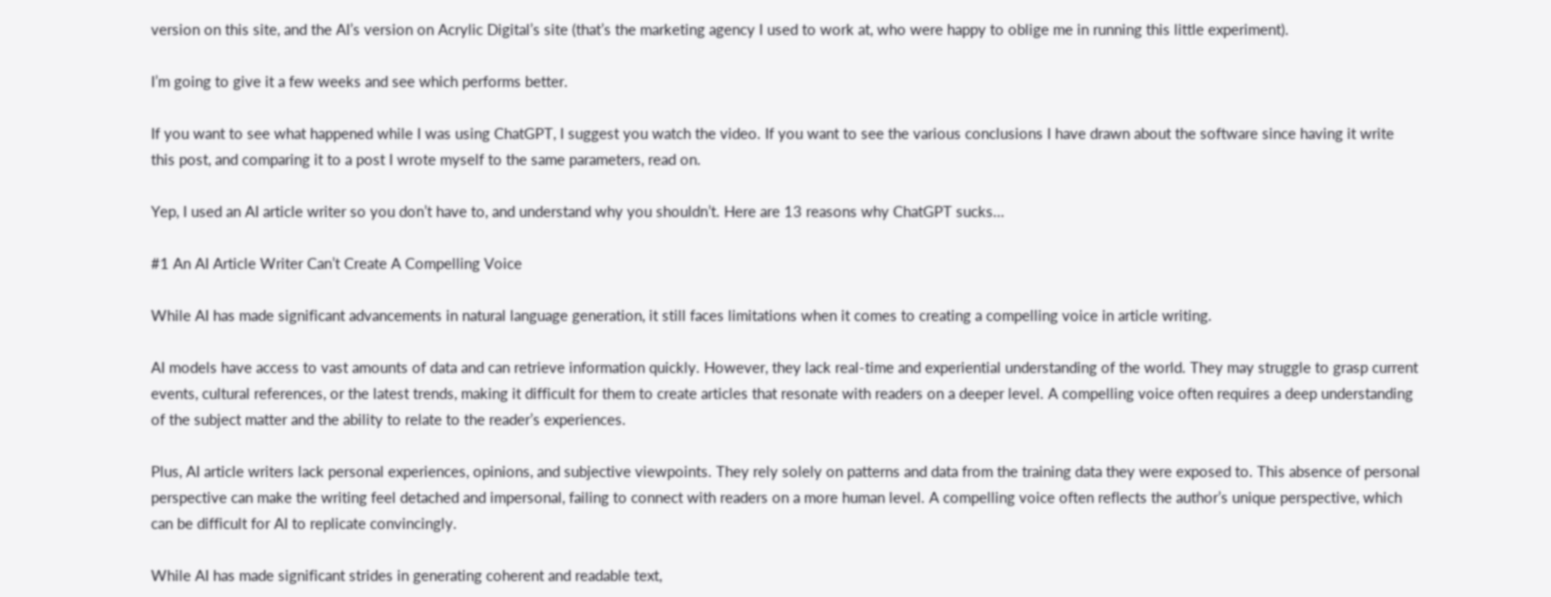version on this site, and the AI’s version on Acrylic Digital’s site (that’s the marketing agency I used to work at, who were happy to oblige me in running this little experiment).

I’m going to give it a few weeks and see which performs better.

If you want to see what happened while I was using ChatGPT, I suggest you watch the video. If you want to see the various conclusions I have drawn about the software since having it write this post, and comparing it to a post I wrote myself to the same parameters, read on.

Yep, I used an AI article writer so you don’t have to, and understand why you shouldn’t. Here are 13 reasons why ChatGPT sucks…

#1 An AI Article Writer Can’t Create A Compelling Voice

While AI has made significant advancements in natural language generation, it still faces limitations when it comes to creating a compelling voice in article writing.

AI models have access to vast amounts of data and can retrieve information quickly. However, they lack real-time and experiential understanding of the world. They may struggle to grasp current events, cultural references, or the latest trends, making it difficult for them to create articles that resonate with readers on a deeper level. A compelling voice often requires a deep understanding of the subject matter and the ability to relate to the reader’s experiences.

Plus, AI article writers lack personal experiences, opinions, and subjective viewpoints. They rely solely on patterns and data from the training data they were exposed to. This absence of personal perspective can make the writing feel detached and impersonal, failing to connect with readers on a more human level. A compelling voice often reflects the author’s unique perspective, which can be difficult for AI to replicate convincingly.

While AI has made significant strides in generating coherent and readable text,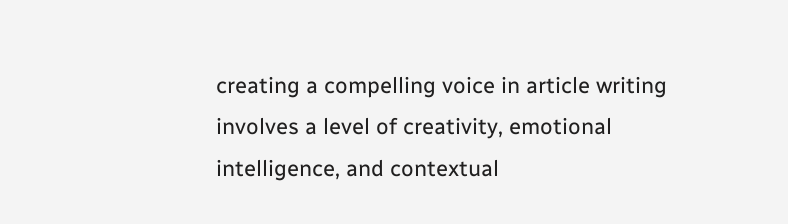creating a compelling voice in article writing involves a level of creativity, emotional intelligence, and contextual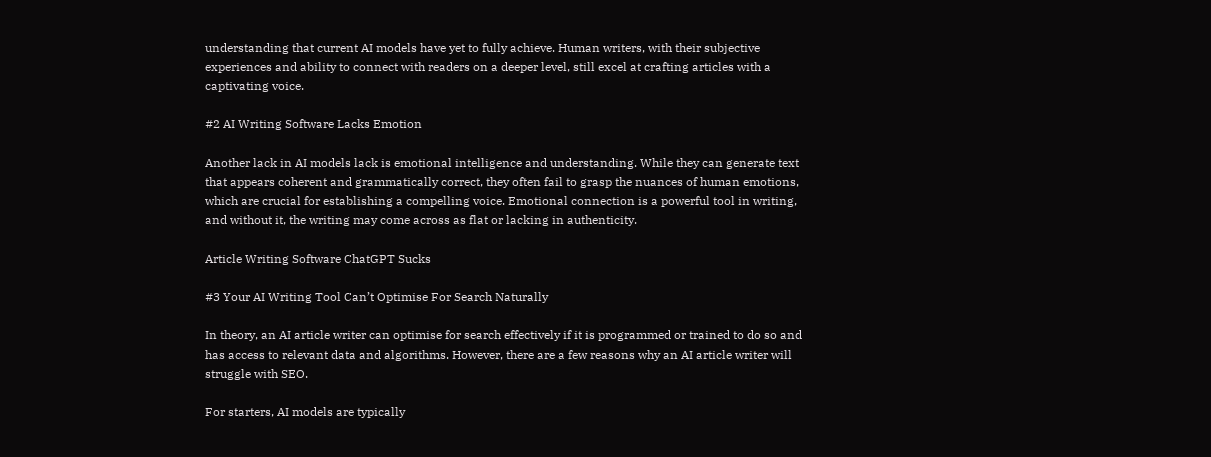understanding that current AI models have yet to fully achieve. Human writers, with their subjective experiences and ability to connect with readers on a deeper level, still excel at crafting articles with a captivating voice.

#2 AI Writing Software Lacks Emotion

Another lack in AI models lack is emotional intelligence and understanding. While they can generate text that appears coherent and grammatically correct, they often fail to grasp the nuances of human emotions, which are crucial for establishing a compelling voice. Emotional connection is a powerful tool in writing, and without it, the writing may come across as flat or lacking in authenticity.

Article Writing Software ChatGPT Sucks

#3 Your AI Writing Tool Can’t Optimise For Search Naturally

In theory, an AI article writer can optimise for search effectively if it is programmed or trained to do so and has access to relevant data and algorithms. However, there are a few reasons why an AI article writer will struggle with SEO.

For starters, AI models are typically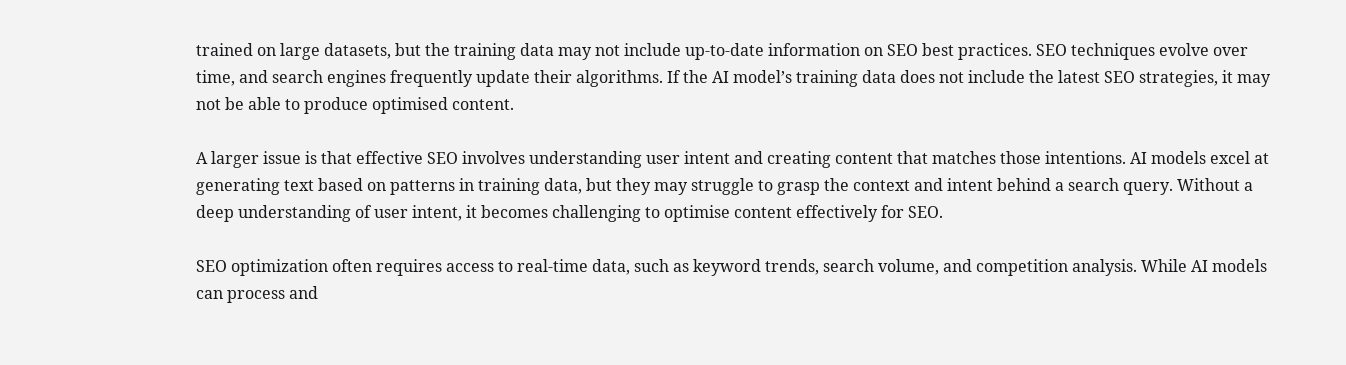trained on large datasets, but the training data may not include up-to-date information on SEO best practices. SEO techniques evolve over time, and search engines frequently update their algorithms. If the AI model’s training data does not include the latest SEO strategies, it may not be able to produce optimised content.

A larger issue is that effective SEO involves understanding user intent and creating content that matches those intentions. AI models excel at generating text based on patterns in training data, but they may struggle to grasp the context and intent behind a search query. Without a deep understanding of user intent, it becomes challenging to optimise content effectively for SEO.

SEO optimization often requires access to real-time data, such as keyword trends, search volume, and competition analysis. While AI models can process and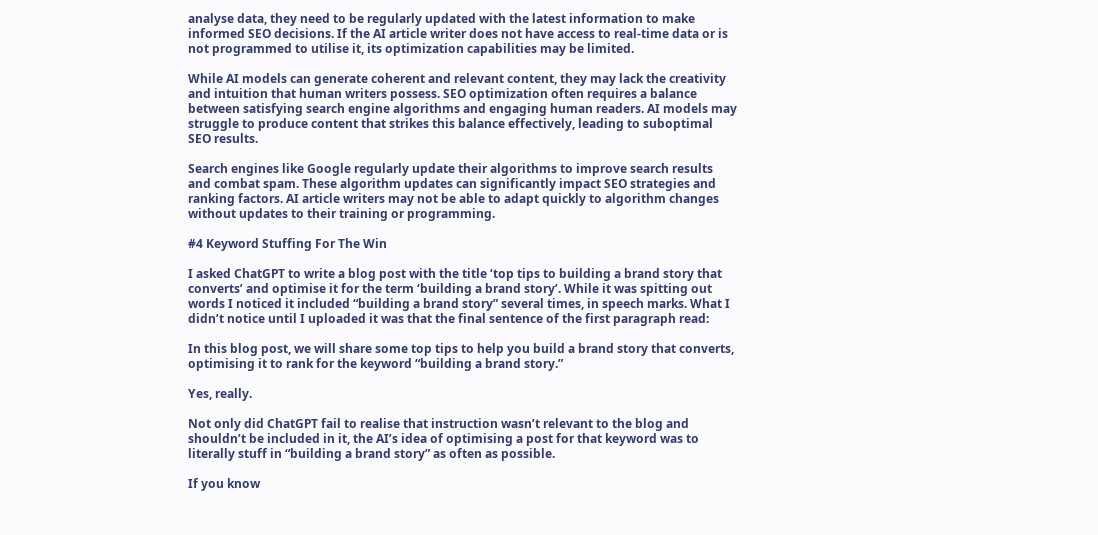analyse data, they need to be regularly updated with the latest information to make informed SEO decisions. If the AI article writer does not have access to real-time data or is not programmed to utilise it, its optimization capabilities may be limited.

While AI models can generate coherent and relevant content, they may lack the creativity and intuition that human writers possess. SEO optimization often requires a balance between satisfying search engine algorithms and engaging human readers. AI models may struggle to produce content that strikes this balance effectively, leading to suboptimal SEO results.

Search engines like Google regularly update their algorithms to improve search results and combat spam. These algorithm updates can significantly impact SEO strategies and ranking factors. AI article writers may not be able to adapt quickly to algorithm changes without updates to their training or programming.

#4 Keyword Stuffing For The Win

I asked ChatGPT to write a blog post with the title ‘top tips to building a brand story that converts’ and optimise it for the term ‘building a brand story’. While it was spitting out words I noticed it included “building a brand story” several times, in speech marks. What I didn’t notice until I uploaded it was that the final sentence of the first paragraph read:

In this blog post, we will share some top tips to help you build a brand story that converts, optimising it to rank for the keyword “building a brand story.”

Yes, really.

Not only did ChatGPT fail to realise that instruction wasn’t relevant to the blog and shouldn’t be included in it, the AI’s idea of optimising a post for that keyword was to literally stuff in “building a brand story” as often as possible.

If you know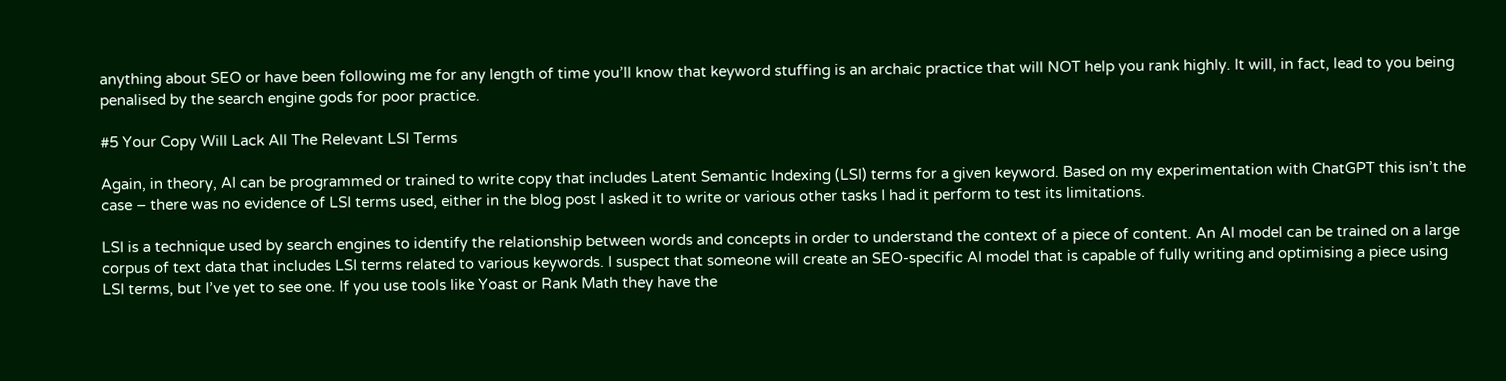anything about SEO or have been following me for any length of time you’ll know that keyword stuffing is an archaic practice that will NOT help you rank highly. It will, in fact, lead to you being penalised by the search engine gods for poor practice.

#5 Your Copy Will Lack All The Relevant LSI Terms

Again, in theory, AI can be programmed or trained to write copy that includes Latent Semantic Indexing (LSI) terms for a given keyword. Based on my experimentation with ChatGPT this isn’t the case – there was no evidence of LSI terms used, either in the blog post I asked it to write or various other tasks I had it perform to test its limitations.

LSI is a technique used by search engines to identify the relationship between words and concepts in order to understand the context of a piece of content. An AI model can be trained on a large corpus of text data that includes LSI terms related to various keywords. I suspect that someone will create an SEO-specific AI model that is capable of fully writing and optimising a piece using LSI terms, but I’ve yet to see one. If you use tools like Yoast or Rank Math they have the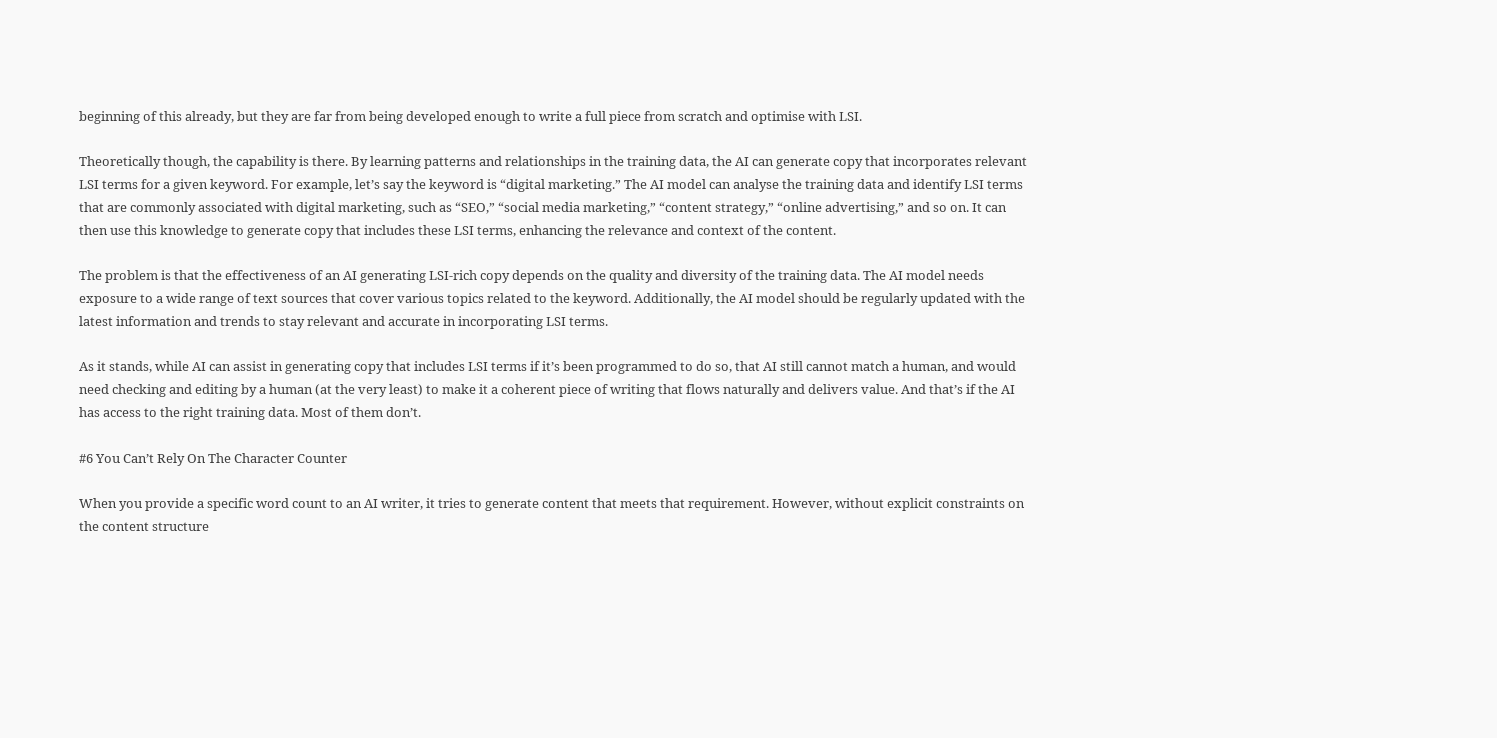beginning of this already, but they are far from being developed enough to write a full piece from scratch and optimise with LSI.

Theoretically though, the capability is there. By learning patterns and relationships in the training data, the AI can generate copy that incorporates relevant LSI terms for a given keyword. For example, let’s say the keyword is “digital marketing.” The AI model can analyse the training data and identify LSI terms that are commonly associated with digital marketing, such as “SEO,” “social media marketing,” “content strategy,” “online advertising,” and so on. It can then use this knowledge to generate copy that includes these LSI terms, enhancing the relevance and context of the content.

The problem is that the effectiveness of an AI generating LSI-rich copy depends on the quality and diversity of the training data. The AI model needs exposure to a wide range of text sources that cover various topics related to the keyword. Additionally, the AI model should be regularly updated with the latest information and trends to stay relevant and accurate in incorporating LSI terms.

As it stands, while AI can assist in generating copy that includes LSI terms if it’s been programmed to do so, that AI still cannot match a human, and would need checking and editing by a human (at the very least) to make it a coherent piece of writing that flows naturally and delivers value. And that’s if the AI has access to the right training data. Most of them don’t.

#6 You Can’t Rely On The Character Counter

When you provide a specific word count to an AI writer, it tries to generate content that meets that requirement. However, without explicit constraints on the content structure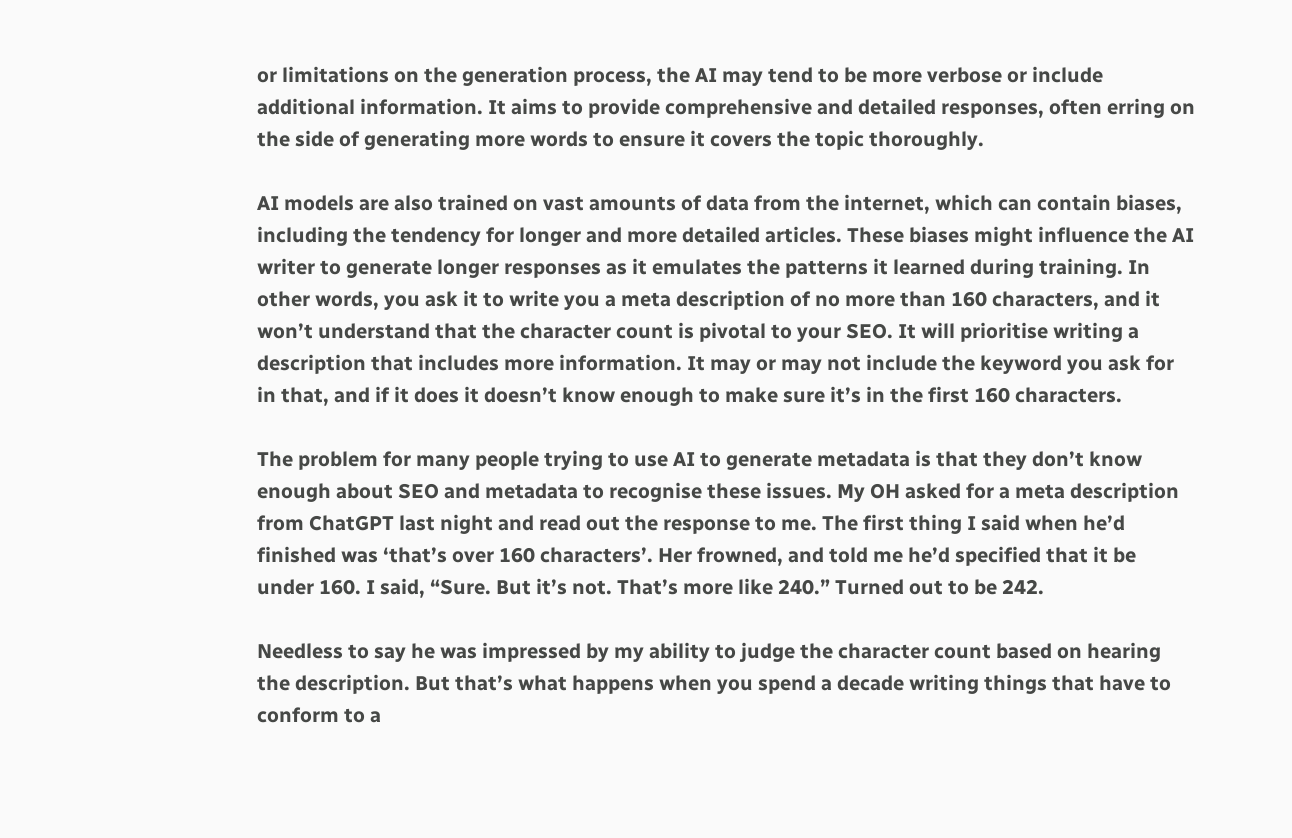or limitations on the generation process, the AI may tend to be more verbose or include additional information. It aims to provide comprehensive and detailed responses, often erring on the side of generating more words to ensure it covers the topic thoroughly.

AI models are also trained on vast amounts of data from the internet, which can contain biases, including the tendency for longer and more detailed articles. These biases might influence the AI writer to generate longer responses as it emulates the patterns it learned during training. In other words, you ask it to write you a meta description of no more than 160 characters, and it won’t understand that the character count is pivotal to your SEO. It will prioritise writing a description that includes more information. It may or may not include the keyword you ask for in that, and if it does it doesn’t know enough to make sure it’s in the first 160 characters.

The problem for many people trying to use AI to generate metadata is that they don’t know enough about SEO and metadata to recognise these issues. My OH asked for a meta description from ChatGPT last night and read out the response to me. The first thing I said when he’d finished was ‘that’s over 160 characters’. Her frowned, and told me he’d specified that it be under 160. I said, “Sure. But it’s not. That’s more like 240.” Turned out to be 242.

Needless to say he was impressed by my ability to judge the character count based on hearing the description. But that’s what happens when you spend a decade writing things that have to conform to a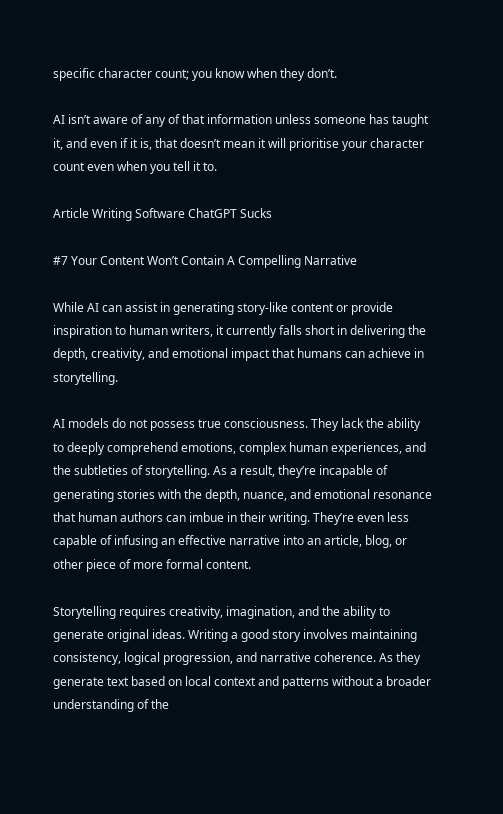specific character count; you know when they don’t.

AI isn’t aware of any of that information unless someone has taught it, and even if it is, that doesn’t mean it will prioritise your character count even when you tell it to.

Article Writing Software ChatGPT Sucks

#7 Your Content Won’t Contain A Compelling Narrative

While AI can assist in generating story-like content or provide inspiration to human writers, it currently falls short in delivering the depth, creativity, and emotional impact that humans can achieve in storytelling.

AI models do not possess true consciousness. They lack the ability to deeply comprehend emotions, complex human experiences, and the subtleties of storytelling. As a result, they’re incapable of generating stories with the depth, nuance, and emotional resonance that human authors can imbue in their writing. They’re even less capable of infusing an effective narrative into an article, blog, or other piece of more formal content.

Storytelling requires creativity, imagination, and the ability to generate original ideas. Writing a good story involves maintaining consistency, logical progression, and narrative coherence. As they generate text based on local context and patterns without a broader understanding of the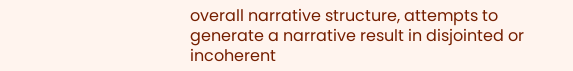overall narrative structure, attempts to generate a narrative result in disjointed or incoherent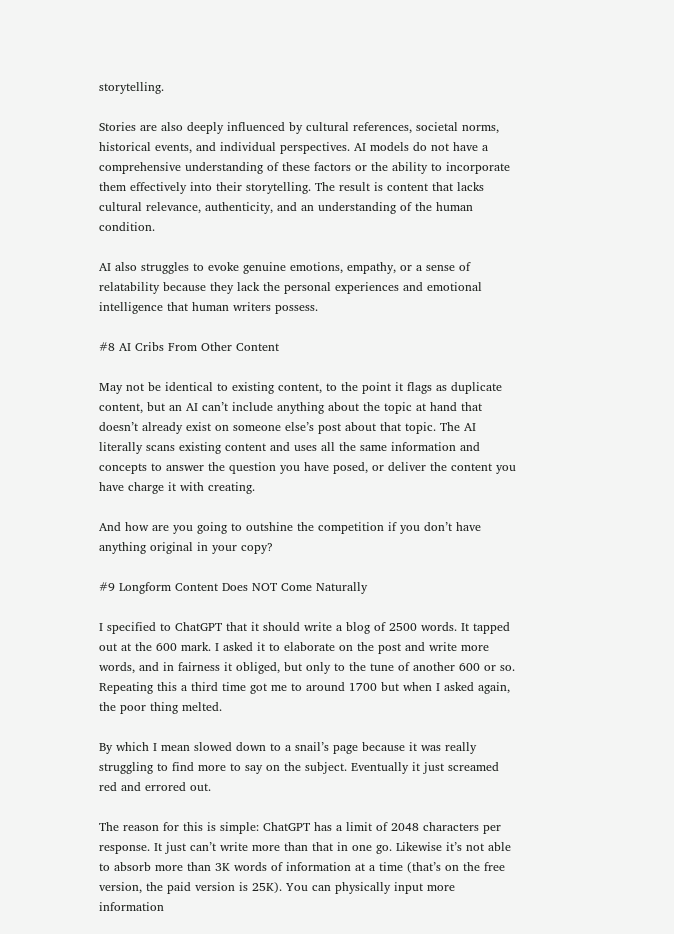storytelling.

Stories are also deeply influenced by cultural references, societal norms, historical events, and individual perspectives. AI models do not have a comprehensive understanding of these factors or the ability to incorporate them effectively into their storytelling. The result is content that lacks cultural relevance, authenticity, and an understanding of the human condition.

AI also struggles to evoke genuine emotions, empathy, or a sense of relatability because they lack the personal experiences and emotional intelligence that human writers possess.

#8 AI Cribs From Other Content

May not be identical to existing content, to the point it flags as duplicate content, but an AI can’t include anything about the topic at hand that doesn’t already exist on someone else’s post about that topic. The AI literally scans existing content and uses all the same information and concepts to answer the question you have posed, or deliver the content you have charge it with creating.

And how are you going to outshine the competition if you don’t have anything original in your copy?

#9 Longform Content Does NOT Come Naturally

I specified to ChatGPT that it should write a blog of 2500 words. It tapped out at the 600 mark. I asked it to elaborate on the post and write more words, and in fairness it obliged, but only to the tune of another 600 or so. Repeating this a third time got me to around 1700 but when I asked again, the poor thing melted.

By which I mean slowed down to a snail’s page because it was really struggling to find more to say on the subject. Eventually it just screamed red and errored out.

The reason for this is simple: ChatGPT has a limit of 2048 characters per response. It just can’t write more than that in one go. Likewise it’s not able to absorb more than 3K words of information at a time (that’s on the free version, the paid version is 25K). You can physically input more information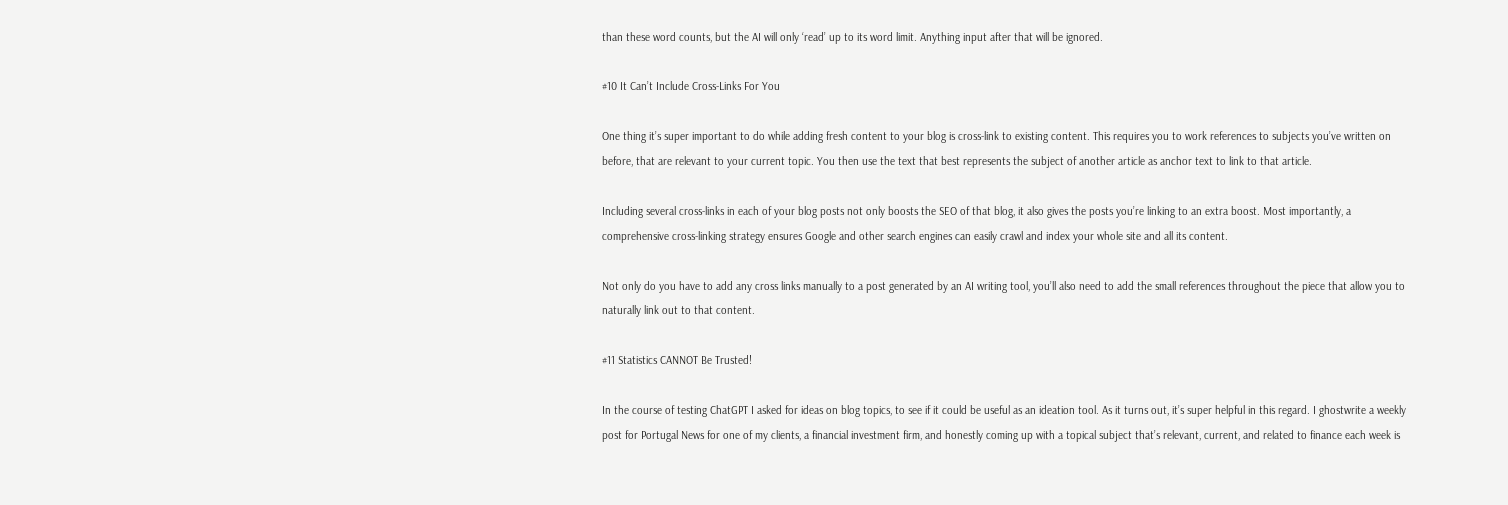than these word counts, but the AI will only ‘read’ up to its word limit. Anything input after that will be ignored.

#10 It Can’t Include Cross-Links For You

One thing it’s super important to do while adding fresh content to your blog is cross-link to existing content. This requires you to work references to subjects you’ve written on before, that are relevant to your current topic. You then use the text that best represents the subject of another article as anchor text to link to that article.

Including several cross-links in each of your blog posts not only boosts the SEO of that blog, it also gives the posts you’re linking to an extra boost. Most importantly, a comprehensive cross-linking strategy ensures Google and other search engines can easily crawl and index your whole site and all its content.

Not only do you have to add any cross links manually to a post generated by an AI writing tool, you’ll also need to add the small references throughout the piece that allow you to naturally link out to that content.

#11 Statistics CANNOT Be Trusted!

In the course of testing ChatGPT I asked for ideas on blog topics, to see if it could be useful as an ideation tool. As it turns out, it’s super helpful in this regard. I ghostwrite a weekly post for Portugal News for one of my clients, a financial investment firm, and honestly coming up with a topical subject that’s relevant, current, and related to finance each week is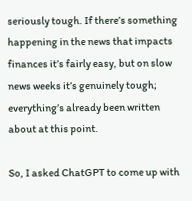seriously tough. If there’s something happening in the news that impacts finances it’s fairly easy, but on slow news weeks it’s genuinely tough; everything’s already been written about at this point.

So, I asked ChatGPT to come up with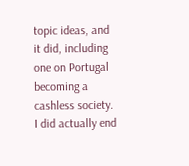topic ideas, and it did, including one on Portugal becoming a cashless society. I did actually end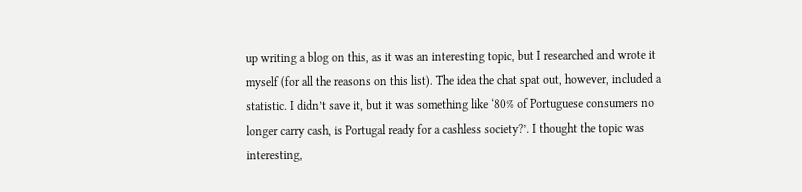up writing a blog on this, as it was an interesting topic, but I researched and wrote it myself (for all the reasons on this list). The idea the chat spat out, however, included a statistic. I didn’t save it, but it was something like ‘80% of Portuguese consumers no longer carry cash, is Portugal ready for a cashless society?’. I thought the topic was interesting,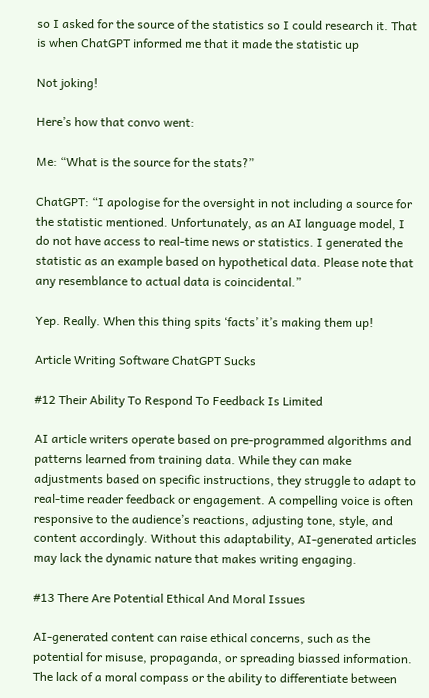so I asked for the source of the statistics so I could research it. That is when ChatGPT informed me that it made the statistic up

Not joking!

Here’s how that convo went:

Me: “What is the source for the stats?”

ChatGPT: “I apologise for the oversight in not including a source for the statistic mentioned. Unfortunately, as an AI language model, I do not have access to real-time news or statistics. I generated the statistic as an example based on hypothetical data. Please note that any resemblance to actual data is coincidental.”

Yep. Really. When this thing spits ‘facts’ it’s making them up!

Article Writing Software ChatGPT Sucks

#12 Their Ability To Respond To Feedback Is Limited

AI article writers operate based on pre-programmed algorithms and patterns learned from training data. While they can make adjustments based on specific instructions, they struggle to adapt to real-time reader feedback or engagement. A compelling voice is often responsive to the audience’s reactions, adjusting tone, style, and content accordingly. Without this adaptability, AI-generated articles may lack the dynamic nature that makes writing engaging.

#13 There Are Potential Ethical And Moral Issues

AI-generated content can raise ethical concerns, such as the potential for misuse, propaganda, or spreading biassed information. The lack of a moral compass or the ability to differentiate between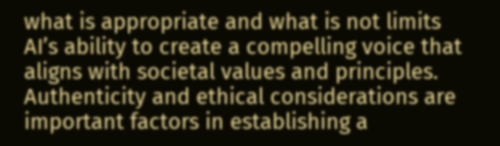what is appropriate and what is not limits AI’s ability to create a compelling voice that aligns with societal values and principles. Authenticity and ethical considerations are important factors in establishing a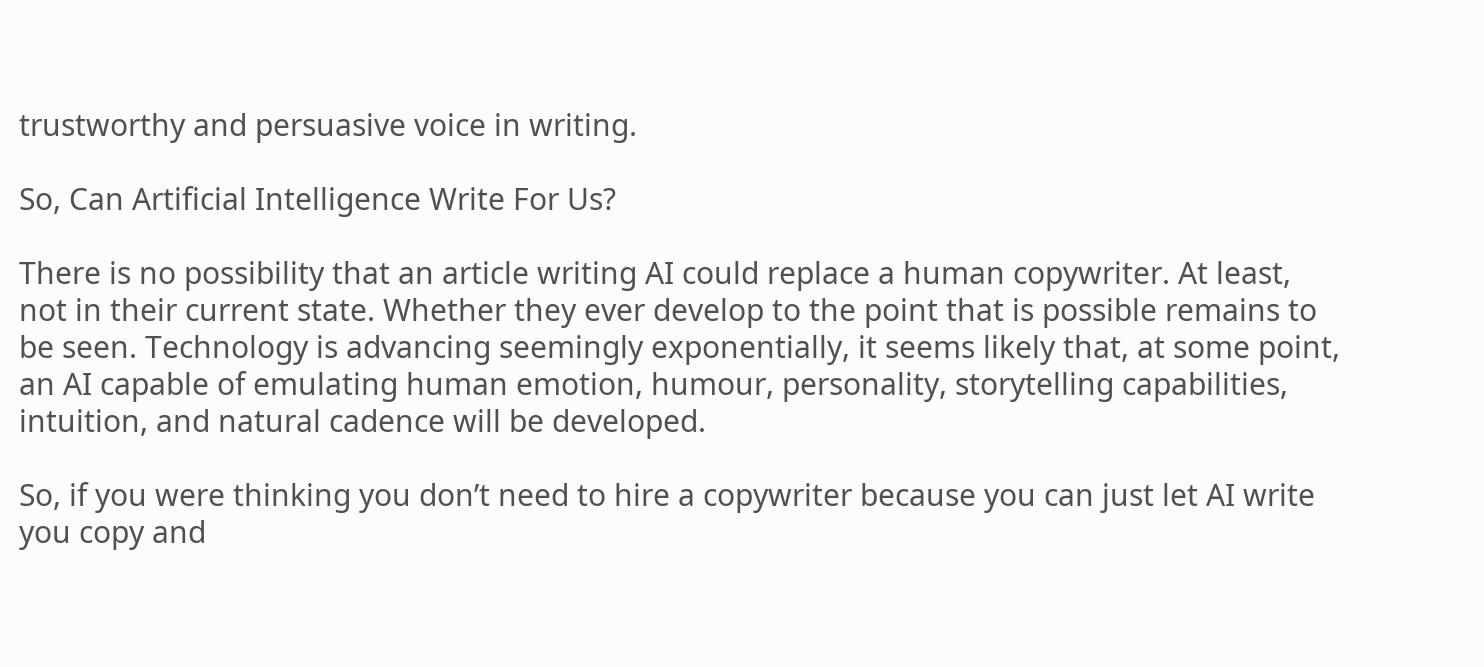trustworthy and persuasive voice in writing.

So, Can Artificial Intelligence Write For Us?

There is no possibility that an article writing AI could replace a human copywriter. At least, not in their current state. Whether they ever develop to the point that is possible remains to be seen. Technology is advancing seemingly exponentially, it seems likely that, at some point, an AI capable of emulating human emotion, humour, personality, storytelling capabilities, intuition, and natural cadence will be developed.

So, if you were thinking you don’t need to hire a copywriter because you can just let AI write you copy and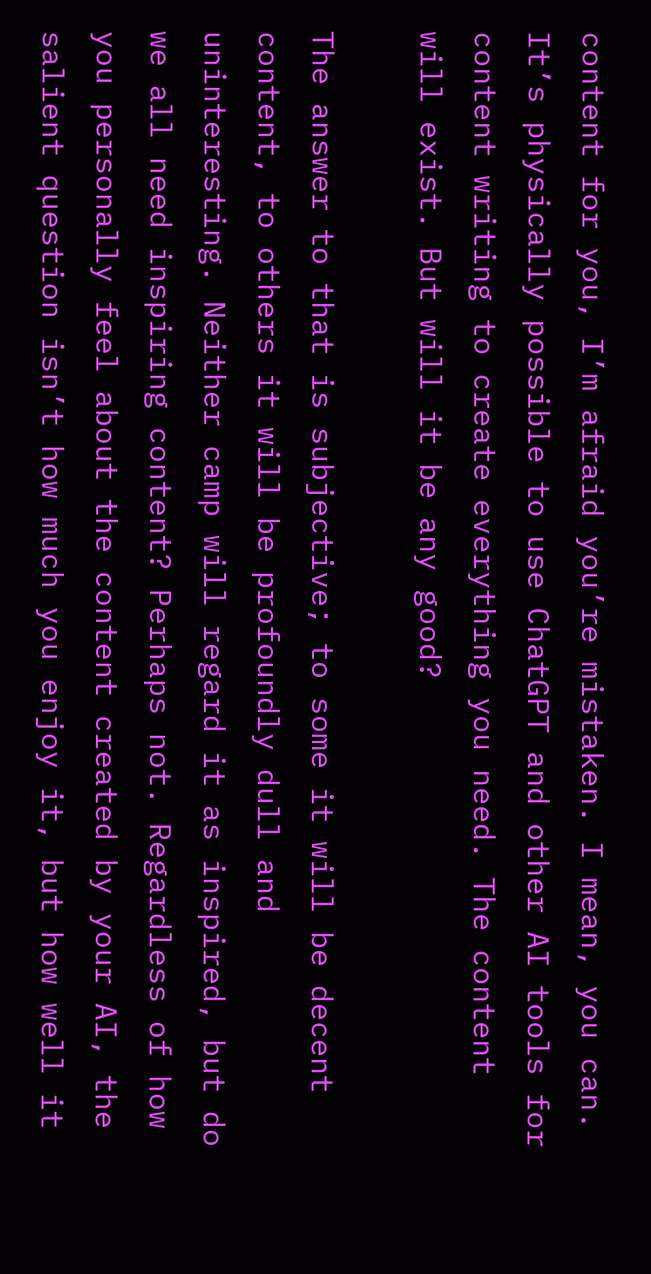content for you, I’m afraid you’re mistaken. I mean, you can. It’s physically possible to use ChatGPT and other AI tools for content writing to create everything you need. The content will exist. But will it be any good?

The answer to that is subjective; to some it will be decent content, to others it will be profoundly dull and uninteresting. Neither camp will regard it as inspired, but do we all need inspiring content? Perhaps not. Regardless of how you personally feel about the content created by your AI, the salient question isn’t how much you enjoy it, but how well it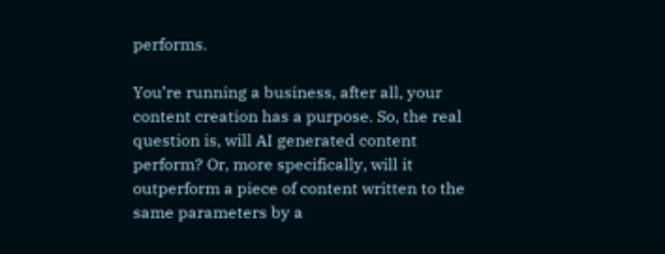performs.

You’re running a business, after all, your content creation has a purpose. So, the real question is, will AI generated content perform? Or, more specifically, will it outperform a piece of content written to the same parameters by a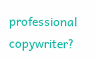professional copywriter?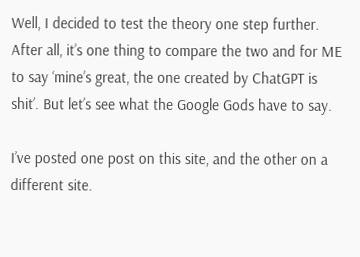Well, I decided to test the theory one step further. After all, it’s one thing to compare the two and for ME to say ‘mine’s great, the one created by ChatGPT is shit’. But let’s see what the Google Gods have to say.

I’ve posted one post on this site, and the other on a different site.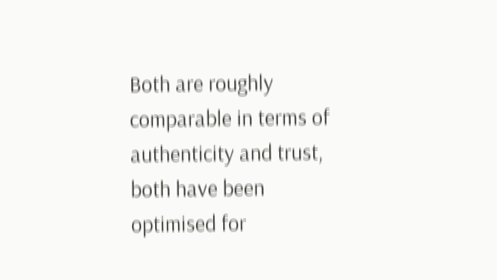Both are roughly comparable in terms of authenticity and trust, both have been optimised for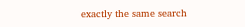exactly the same search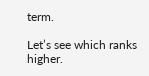term.

Let’s see which ranks higher.